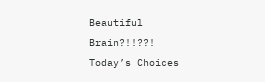Beautiful Brain?!!??! Today’s Choices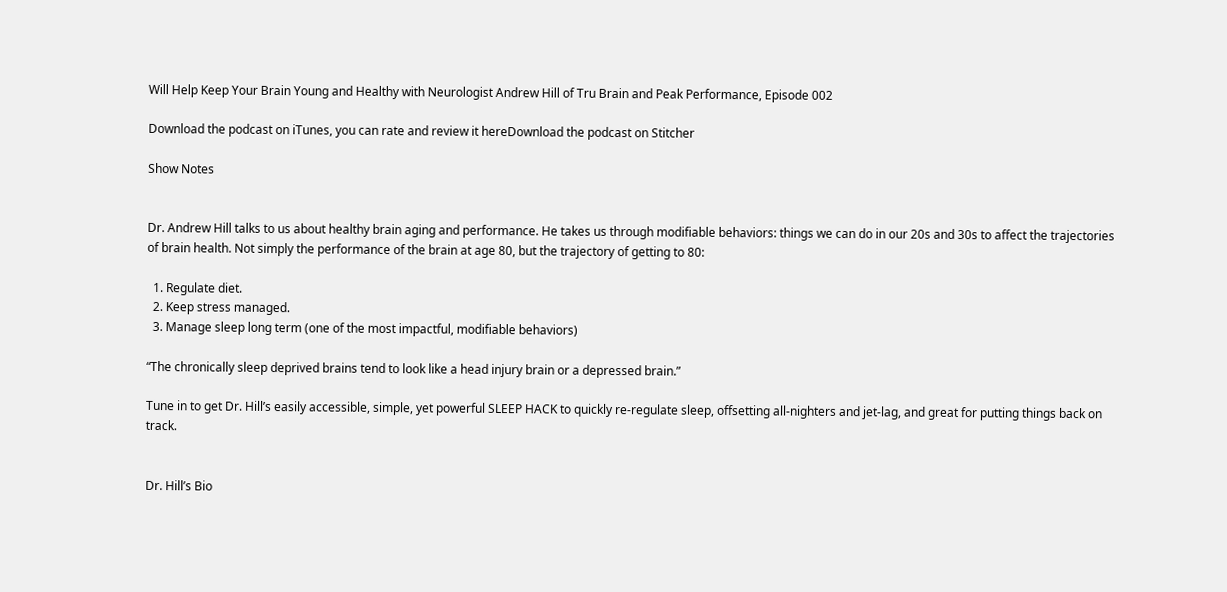Will Help Keep Your Brain Young and Healthy with Neurologist Andrew Hill of Tru Brain and Peak Performance, Episode 002

Download the podcast on iTunes, you can rate and review it hereDownload the podcast on Stitcher

Show Notes


Dr. Andrew Hill talks to us about healthy brain aging and performance. He takes us through modifiable behaviors: things we can do in our 20s and 30s to affect the trajectories of brain health. Not simply the performance of the brain at age 80, but the trajectory of getting to 80:

  1. Regulate diet.
  2. Keep stress managed.
  3. Manage sleep long term (one of the most impactful, modifiable behaviors)

“The chronically sleep deprived brains tend to look like a head injury brain or a depressed brain.”

Tune in to get Dr. Hill’s easily accessible, simple, yet powerful SLEEP HACK to quickly re-regulate sleep, offsetting all-nighters and jet-lag, and great for putting things back on track.


Dr. Hill’s Bio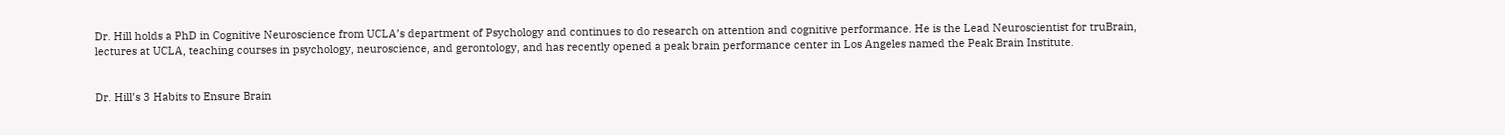Dr. Hill holds a PhD in Cognitive Neuroscience from UCLA’s department of Psychology and continues to do research on attention and cognitive performance. He is the Lead Neuroscientist for truBrain, lectures at UCLA, teaching courses in psychology, neuroscience, and gerontology, and has recently opened a peak brain performance center in Los Angeles named the Peak Brain Institute.


Dr. Hill’s 3 Habits to Ensure Brain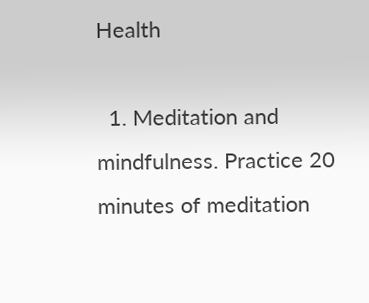Health

  1. Meditation and mindfulness. Practice 20 minutes of meditation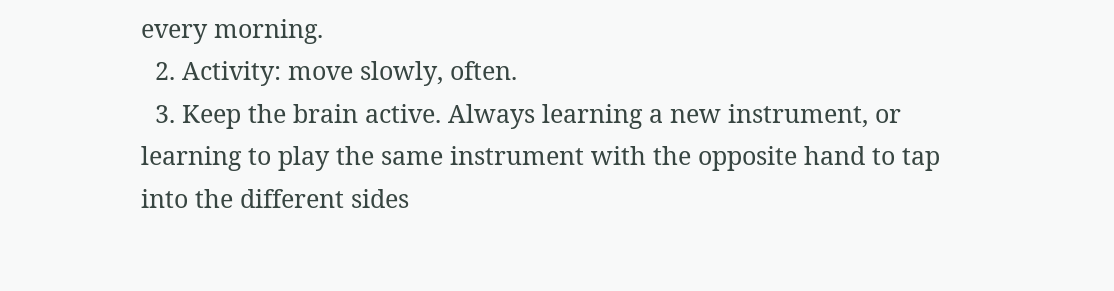every morning.
  2. Activity: move slowly, often.
  3. Keep the brain active. Always learning a new instrument, or learning to play the same instrument with the opposite hand to tap into the different sides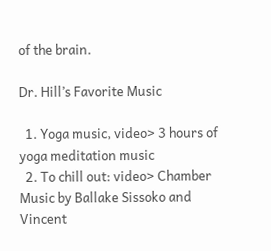of the brain.

Dr. Hill’s Favorite Music

  1. Yoga music, video> 3 hours of yoga meditation music
  2. To chill out: video> Chamber Music by Ballake Sissoko and Vincent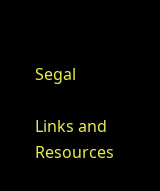Segal

Links and Resources